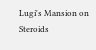Lugi's Mansion on Steroids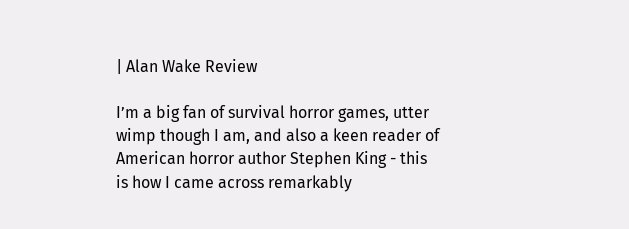| Alan Wake Review

I’m a big fan of survival horror games, utter wimp though I am, and also a keen reader of American horror author Stephen King - this is how I came across remarkably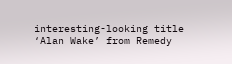interesting-looking title ‘Alan Wake’ from Remedy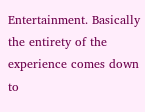Entertainment. Basically the entirety of the experience comes down to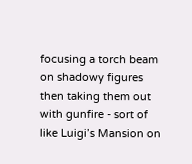focusing a torch beam on shadowy figures then taking them out with gunfire - sort of like Luigi’s Mansion on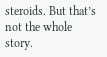steroids. But that’s not the whole story.